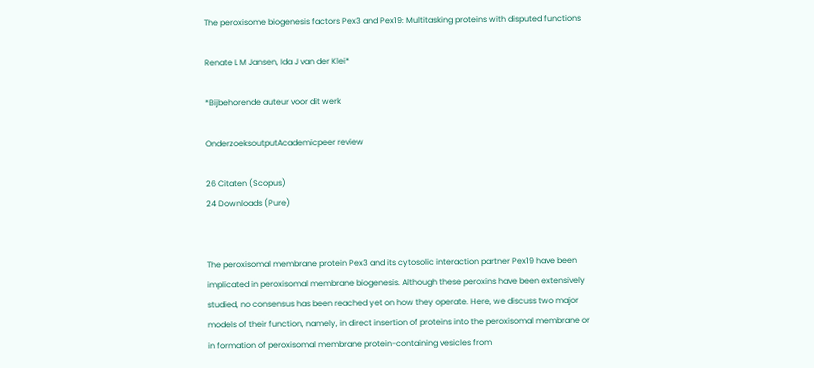The peroxisome biogenesis factors Pex3 and Pex19: Multitasking proteins with disputed functions

Renate L M Jansen, Ida J van der Klei*

*Bijbehorende auteur voor dit werk

OnderzoeksoutputAcademicpeer review

26 Citaten (Scopus)
24 Downloads (Pure)


The peroxisomal membrane protein Pex3 and its cytosolic interaction partner Pex19 have been implicated in peroxisomal membrane biogenesis. Although these peroxins have been extensively studied, no consensus has been reached yet on how they operate. Here, we discuss two major models of their function, namely, in direct insertion of proteins into the peroxisomal membrane or in formation of peroxisomal membrane protein-containing vesicles from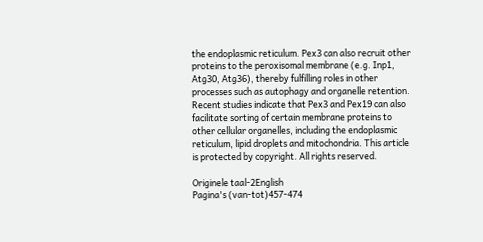the endoplasmic reticulum. Pex3 can also recruit other proteins to the peroxisomal membrane (e.g. Inp1, Atg30, Atg36), thereby fulfilling roles in other processes such as autophagy and organelle retention. Recent studies indicate that Pex3 and Pex19 can also facilitate sorting of certain membrane proteins to other cellular organelles, including the endoplasmic reticulum, lipid droplets and mitochondria. This article is protected by copyright. All rights reserved.

Originele taal-2English
Pagina's (van-tot)457-474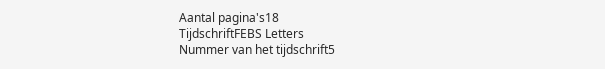Aantal pagina's18
TijdschriftFEBS Letters
Nummer van het tijdschrift5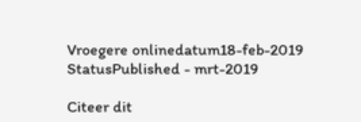Vroegere onlinedatum18-feb-2019
StatusPublished - mrt-2019

Citeer dit